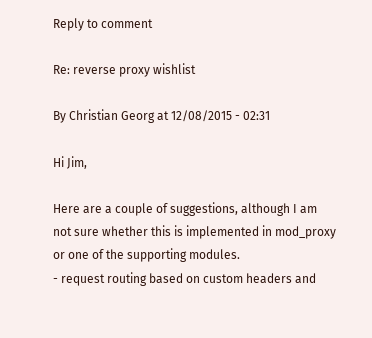Reply to comment

Re: reverse proxy wishlist

By Christian Georg at 12/08/2015 - 02:31

Hi Jim,

Here are a couple of suggestions, although I am not sure whether this is implemented in mod_proxy or one of the supporting modules.
- request routing based on custom headers and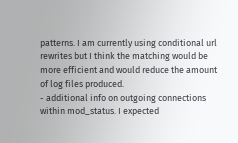patterns. I am currently using conditional url rewrites but I think the matching would be more efficient and would reduce the amount of log files produced.
- additional info on outgoing connections within mod_status. I expected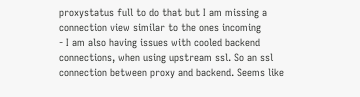proxystatus full to do that but I am missing a connection view similar to the ones incoming
- I am also having issues with cooled backend connections, when using upstream ssl. So an ssl connection between proxy and backend. Seems like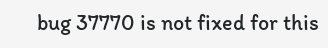bug 37770 is not fixed for this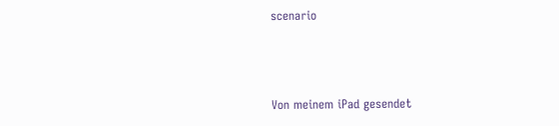scenario



Von meinem iPad gesendet